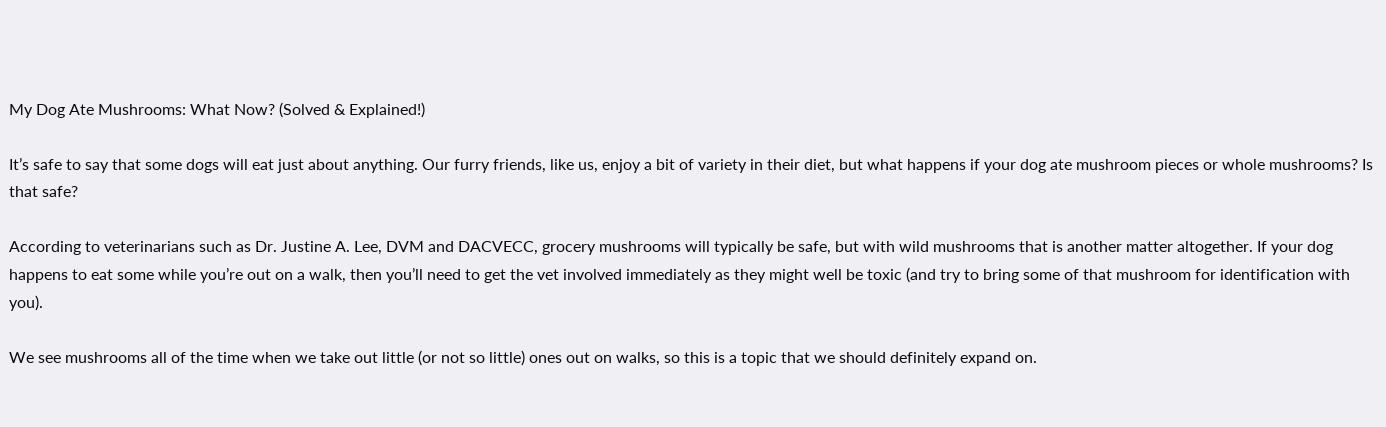My Dog Ate Mushrooms: What Now? (Solved & Explained!)

It’s safe to say that some dogs will eat just about anything. Our furry friends, like us, enjoy a bit of variety in their diet, but what happens if your dog ate mushroom pieces or whole mushrooms? Is that safe?

According to veterinarians such as Dr. Justine A. Lee, DVM and DACVECC, grocery mushrooms will typically be safe, but with wild mushrooms that is another matter altogether. If your dog happens to eat some while you’re out on a walk, then you’ll need to get the vet involved immediately as they might well be toxic (and try to bring some of that mushroom for identification with you).

We see mushrooms all of the time when we take out little (or not so little) ones out on walks, so this is a topic that we should definitely expand on.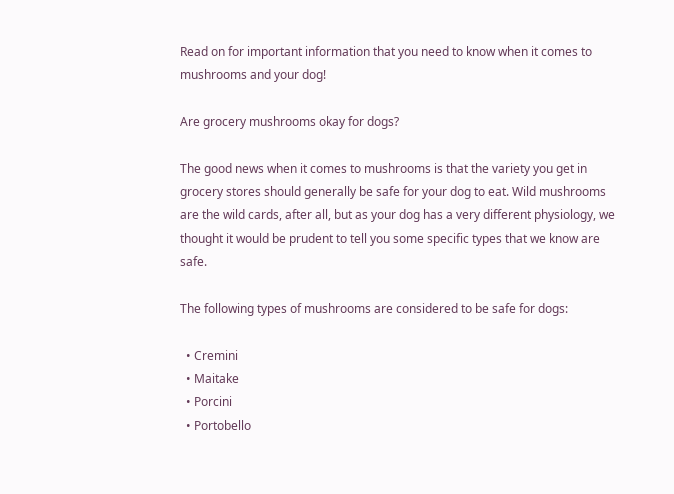Read on for important information that you need to know when it comes to mushrooms and your dog!

Are grocery mushrooms okay for dogs?

The good news when it comes to mushrooms is that the variety you get in grocery stores should generally be safe for your dog to eat. Wild mushrooms are the wild cards, after all, but as your dog has a very different physiology, we thought it would be prudent to tell you some specific types that we know are safe.

The following types of mushrooms are considered to be safe for dogs:

  • Cremini
  • Maitake
  • Porcini
  • Portobello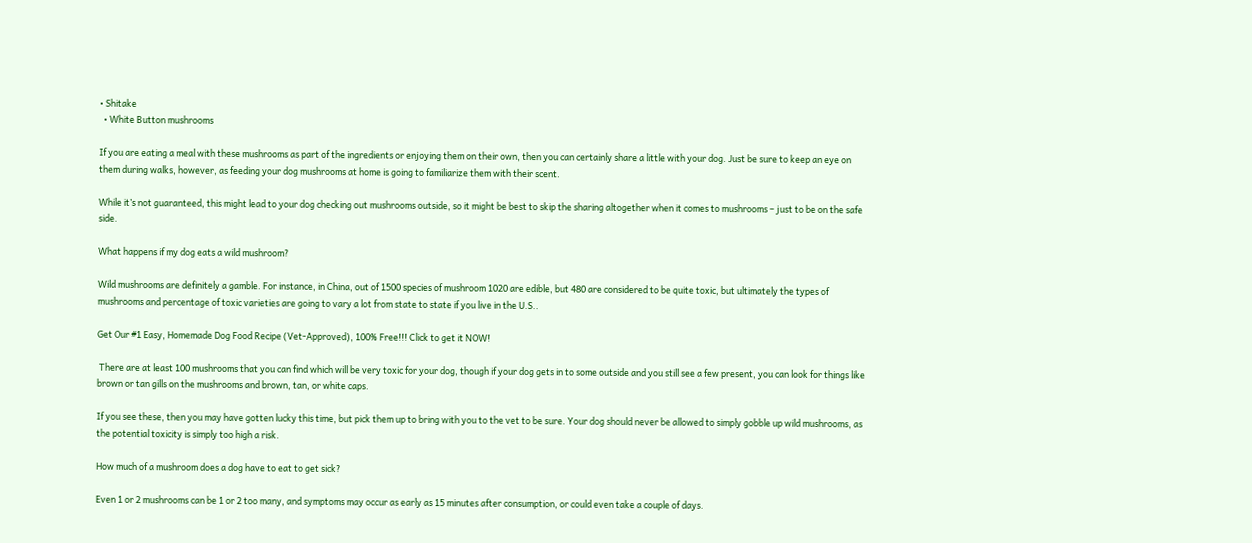• Shitake
  • White Button mushrooms

If you are eating a meal with these mushrooms as part of the ingredients or enjoying them on their own, then you can certainly share a little with your dog. Just be sure to keep an eye on them during walks, however, as feeding your dog mushrooms at home is going to familiarize them with their scent.

While it’s not guaranteed, this might lead to your dog checking out mushrooms outside, so it might be best to skip the sharing altogether when it comes to mushrooms – just to be on the safe side.

What happens if my dog eats a wild mushroom?

Wild mushrooms are definitely a gamble. For instance, in China, out of 1500 species of mushroom 1020 are edible, but 480 are considered to be quite toxic, but ultimately the types of mushrooms and percentage of toxic varieties are going to vary a lot from state to state if you live in the U.S..

Get Our #1 Easy, Homemade Dog Food Recipe (Vet-Approved), 100% Free!!! Click to get it NOW!

 There are at least 100 mushrooms that you can find which will be very toxic for your dog, though if your dog gets in to some outside and you still see a few present, you can look for things like brown or tan gills on the mushrooms and brown, tan, or white caps.

If you see these, then you may have gotten lucky this time, but pick them up to bring with you to the vet to be sure. Your dog should never be allowed to simply gobble up wild mushrooms, as the potential toxicity is simply too high a risk.

How much of a mushroom does a dog have to eat to get sick?

Even 1 or 2 mushrooms can be 1 or 2 too many, and symptoms may occur as early as 15 minutes after consumption, or could even take a couple of days.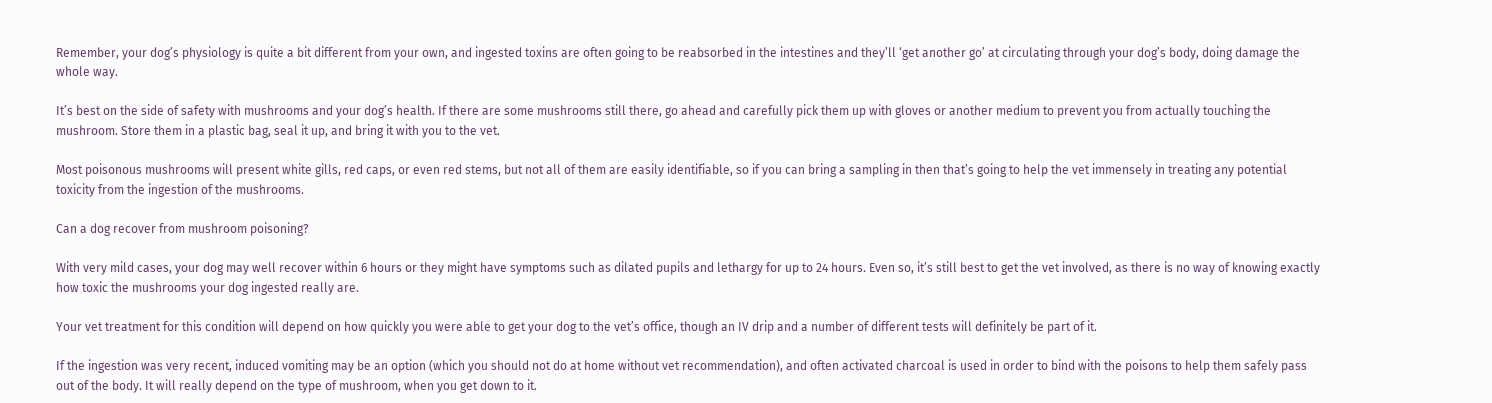Remember, your dog’s physiology is quite a bit different from your own, and ingested toxins are often going to be reabsorbed in the intestines and they’ll ‘get another go’ at circulating through your dog’s body, doing damage the whole way.

It’s best on the side of safety with mushrooms and your dog’s health. If there are some mushrooms still there, go ahead and carefully pick them up with gloves or another medium to prevent you from actually touching the mushroom. Store them in a plastic bag, seal it up, and bring it with you to the vet.

Most poisonous mushrooms will present white gills, red caps, or even red stems, but not all of them are easily identifiable, so if you can bring a sampling in then that’s going to help the vet immensely in treating any potential toxicity from the ingestion of the mushrooms.

Can a dog recover from mushroom poisoning?

With very mild cases, your dog may well recover within 6 hours or they might have symptoms such as dilated pupils and lethargy for up to 24 hours. Even so, it’s still best to get the vet involved, as there is no way of knowing exactly how toxic the mushrooms your dog ingested really are.

Your vet treatment for this condition will depend on how quickly you were able to get your dog to the vet’s office, though an IV drip and a number of different tests will definitely be part of it.

If the ingestion was very recent, induced vomiting may be an option (which you should not do at home without vet recommendation), and often activated charcoal is used in order to bind with the poisons to help them safely pass out of the body. It will really depend on the type of mushroom, when you get down to it.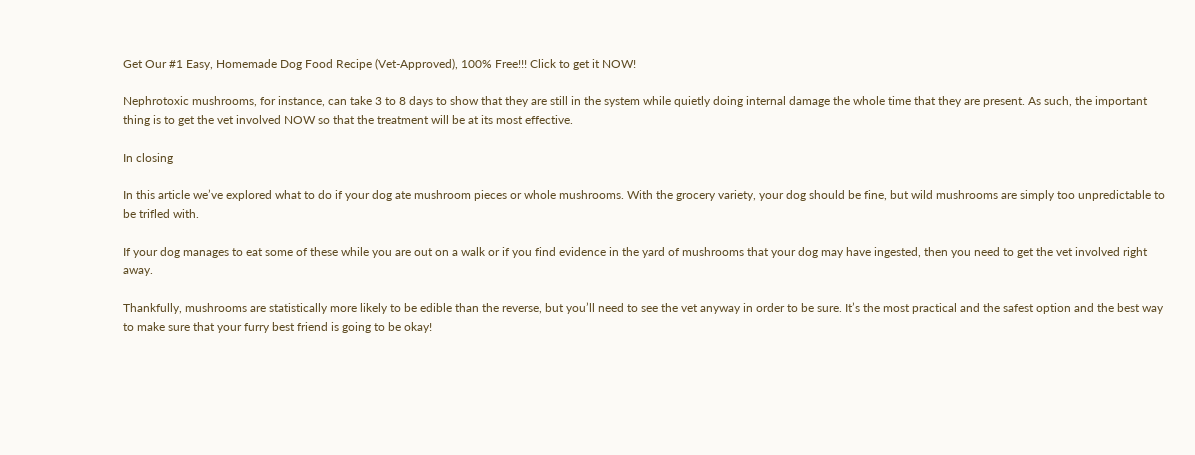Get Our #1 Easy, Homemade Dog Food Recipe (Vet-Approved), 100% Free!!! Click to get it NOW!

Nephrotoxic mushrooms, for instance, can take 3 to 8 days to show that they are still in the system while quietly doing internal damage the whole time that they are present. As such, the important thing is to get the vet involved NOW so that the treatment will be at its most effective.

In closing

In this article we’ve explored what to do if your dog ate mushroom pieces or whole mushrooms. With the grocery variety, your dog should be fine, but wild mushrooms are simply too unpredictable to be trifled with.

If your dog manages to eat some of these while you are out on a walk or if you find evidence in the yard of mushrooms that your dog may have ingested, then you need to get the vet involved right away.

Thankfully, mushrooms are statistically more likely to be edible than the reverse, but you’ll need to see the vet anyway in order to be sure. It’s the most practical and the safest option and the best way to make sure that your furry best friend is going to be okay!